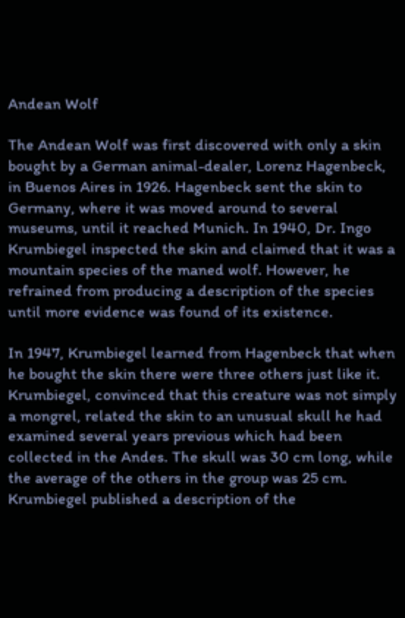Andean Wolf

The Andean Wolf was first discovered with only a skin bought by a German animal-dealer, Lorenz Hagenbeck, in Buenos Aires in 1926. Hagenbeck sent the skin to Germany, where it was moved around to several museums, until it reached Munich. In 1940, Dr. Ingo Krumbiegel inspected the skin and claimed that it was a mountain species of the maned wolf. However, he refrained from producing a description of the species until more evidence was found of its existence.

In 1947, Krumbiegel learned from Hagenbeck that when he bought the skin there were three others just like it. Krumbiegel, convinced that this creature was not simply a mongrel, related the skin to an unusual skull he had examined several years previous which had been collected in the Andes. The skull was 30 cm long, while the average of the others in the group was 25 cm. Krumbiegel published a description of the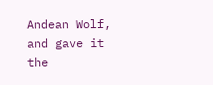Andean Wolf, and gave it the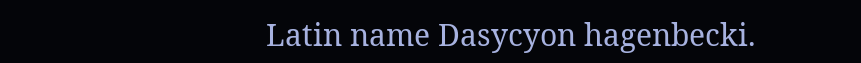Latin name Dasycyon hagenbecki.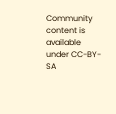Community content is available under CC-BY-SA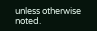unless otherwise noted.